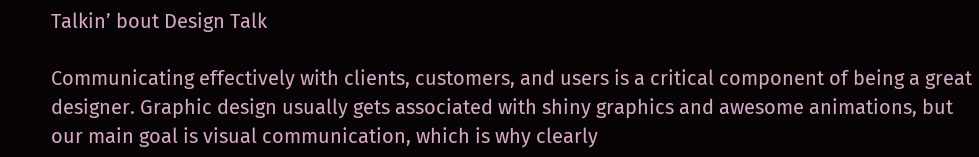Talkin’ bout Design Talk

Communicating effectively with clients, customers, and users is a critical component of being a great designer. Graphic design usually gets associated with shiny graphics and awesome animations, but our main goal is visual communication, which is why clearly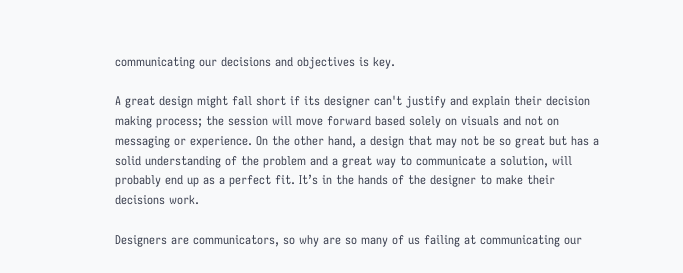communicating our decisions and objectives is key.

A great design might fall short if its designer can't justify and explain their decision making process; the session will move forward based solely on visuals and not on messaging or experience. On the other hand, a design that may not be so great but has a solid understanding of the problem and a great way to communicate a solution, will probably end up as a perfect fit. It’s in the hands of the designer to make their decisions work.

Designers are communicators, so why are so many of us failing at communicating our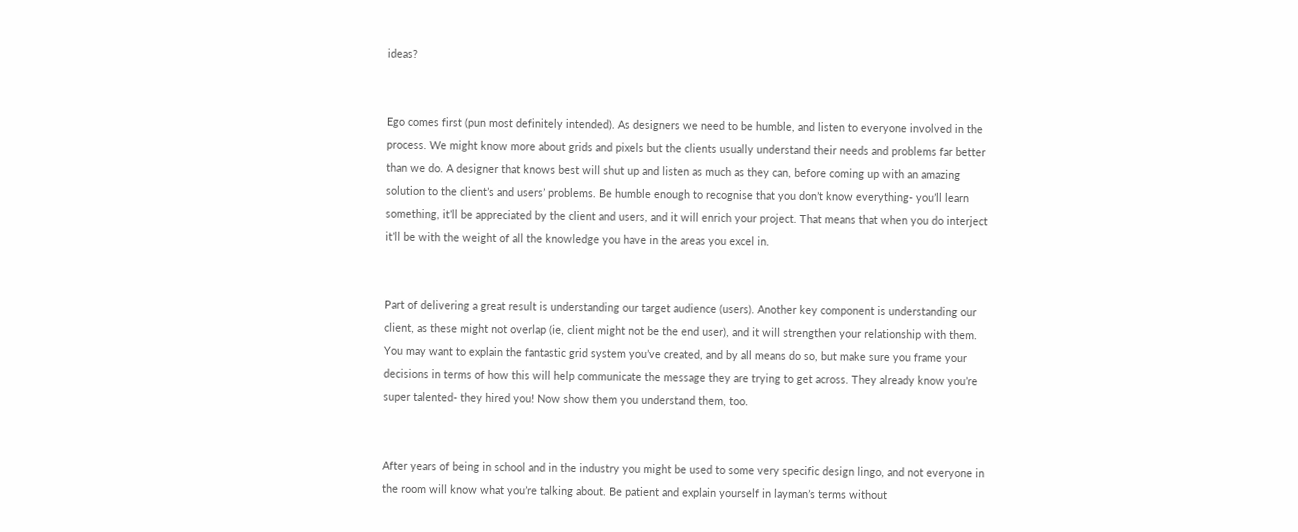ideas?


Ego comes first (pun most definitely intended). As designers we need to be humble, and listen to everyone involved in the process. We might know more about grids and pixels but the clients usually understand their needs and problems far better than we do. A designer that knows best will shut up and listen as much as they can, before coming up with an amazing solution to the client’s and users’ problems. Be humble enough to recognise that you don’t know everything- you’ll learn something, it’ll be appreciated by the client and users, and it will enrich your project. That means that when you do interject it’ll be with the weight of all the knowledge you have in the areas you excel in.


Part of delivering a great result is understanding our target audience (users). Another key component is understanding our client, as these might not overlap (ie, client might not be the end user), and it will strengthen your relationship with them. You may want to explain the fantastic grid system you’ve created, and by all means do so, but make sure you frame your decisions in terms of how this will help communicate the message they are trying to get across. They already know you’re super talented- they hired you! Now show them you understand them, too.


After years of being in school and in the industry you might be used to some very specific design lingo, and not everyone in the room will know what you’re talking about. Be patient and explain yourself in layman’s terms without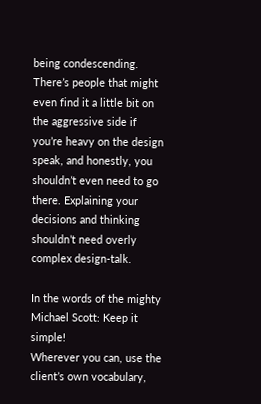being condescending. There’s people that might even find it a little bit on the aggressive side if you’re heavy on the design speak, and honestly, you shouldn’t even need to go there. Explaining your decisions and thinking shouldn’t need overly complex design-talk.

In the words of the mighty Michael Scott: Keep it simple!
Wherever you can, use the client’s own vocabulary,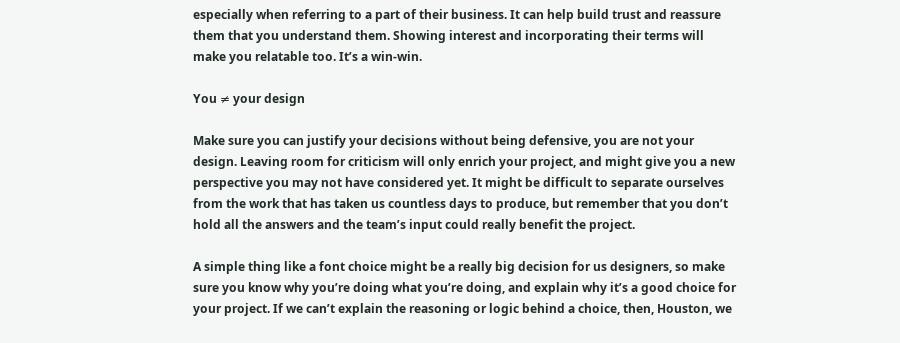especially when referring to a part of their business. It can help build trust and reassure them that you understand them. Showing interest and incorporating their terms will make you relatable too. It’s a win-win.

You ≠ your design

Make sure you can justify your decisions without being defensive, you are not your design. Leaving room for criticism will only enrich your project, and might give you a new perspective you may not have considered yet. It might be difficult to separate ourselves from the work that has taken us countless days to produce, but remember that you don’t hold all the answers and the team’s input could really benefit the project.

A simple thing like a font choice might be a really big decision for us designers, so make sure you know why you’re doing what you’re doing, and explain why it’s a good choice for your project. If we can’t explain the reasoning or logic behind a choice, then, Houston, we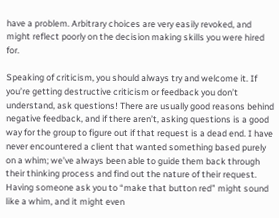have a problem. Arbitrary choices are very easily revoked, and might reflect poorly on the decision making skills you were hired for.

Speaking of criticism, you should always try and welcome it. If you’re getting destructive criticism or feedback you don’t understand, ask questions! There are usually good reasons behind negative feedback, and if there aren’t, asking questions is a good way for the group to figure out if that request is a dead end. I have never encountered a client that wanted something based purely on a whim; we’ve always been able to guide them back through their thinking process and find out the nature of their request. Having someone ask you to “make that button red” might sound like a whim, and it might even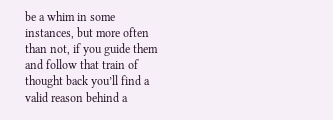be a whim in some instances, but more often than not, if you guide them and follow that train of thought back you’ll find a valid reason behind a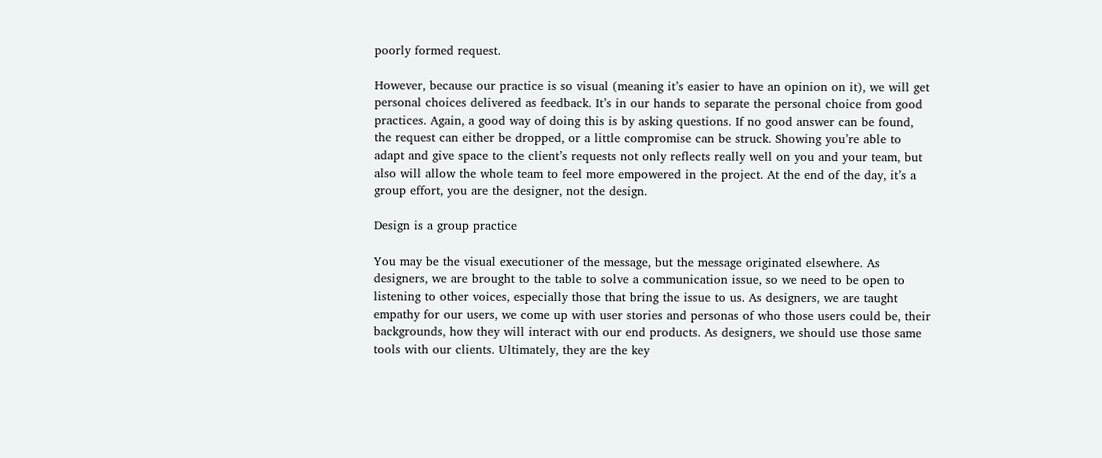poorly formed request.

However, because our practice is so visual (meaning it’s easier to have an opinion on it), we will get personal choices delivered as feedback. It’s in our hands to separate the personal choice from good practices. Again, a good way of doing this is by asking questions. If no good answer can be found, the request can either be dropped, or a little compromise can be struck. Showing you’re able to adapt and give space to the client’s requests not only reflects really well on you and your team, but also will allow the whole team to feel more empowered in the project. At the end of the day, it’s a group effort, you are the designer, not the design.

Design is a group practice

You may be the visual executioner of the message, but the message originated elsewhere. As designers, we are brought to the table to solve a communication issue, so we need to be open to listening to other voices, especially those that bring the issue to us. As designers, we are taught empathy for our users, we come up with user stories and personas of who those users could be, their backgrounds, how they will interact with our end products. As designers, we should use those same tools with our clients. Ultimately, they are the key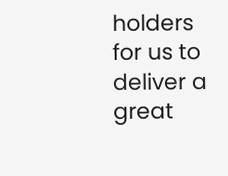holders for us to deliver a great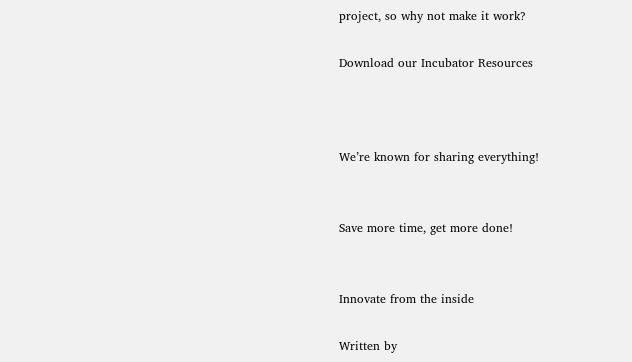project, so why not make it work?

Download our Incubator Resources



We’re known for sharing everything!


Save more time, get more done!


Innovate from the inside

Written by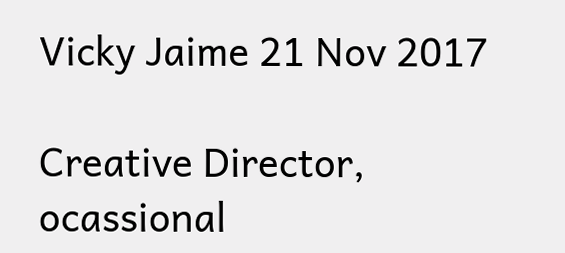Vicky Jaime 21 Nov 2017

Creative Director, ocassional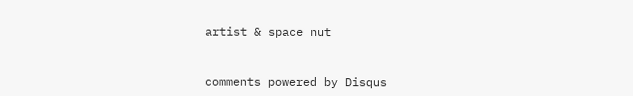artist & space nut


comments powered by Disqus